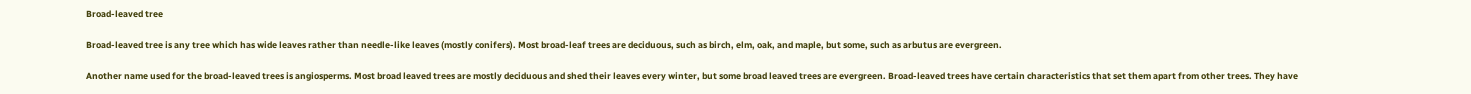Broad-leaved tree

Broad-leaved tree is any tree which has wide leaves rather than needle-like leaves (mostly conifers). Most broad-leaf trees are deciduous, such as birch, elm, oak, and maple, but some, such as arbutus are evergreen.

Another name used for the broad-leaved trees is angiosperms. Most broad leaved trees are mostly deciduous and shed their leaves every winter, but some broad leaved trees are evergreen. Broad-leaved trees have certain characteristics that set them apart from other trees. They have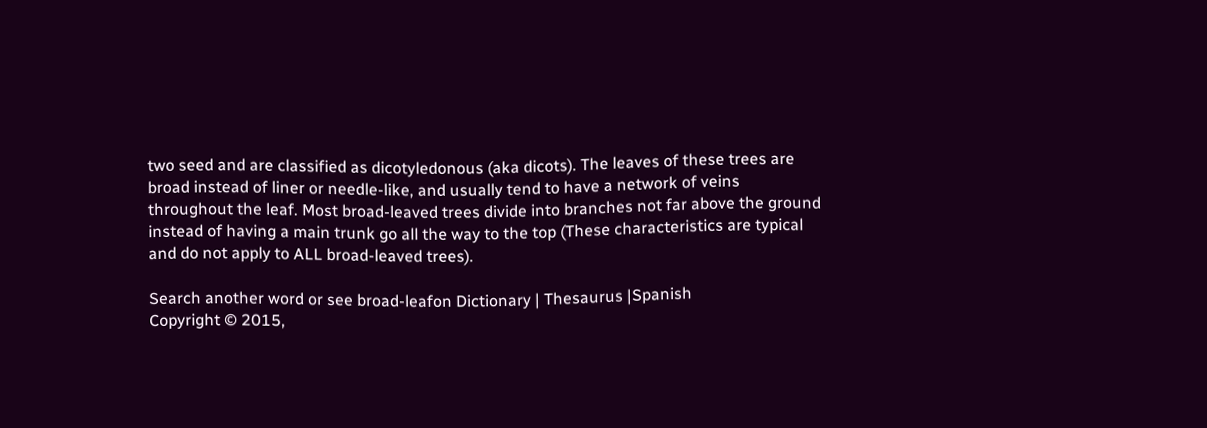two seed and are classified as dicotyledonous (aka dicots). The leaves of these trees are broad instead of liner or needle-like, and usually tend to have a network of veins throughout the leaf. Most broad-leaved trees divide into branches not far above the ground instead of having a main trunk go all the way to the top (These characteristics are typical and do not apply to ALL broad-leaved trees).

Search another word or see broad-leafon Dictionary | Thesaurus |Spanish
Copyright © 2015,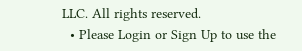LLC. All rights reserved.
  • Please Login or Sign Up to use the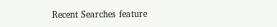Recent Searches feature